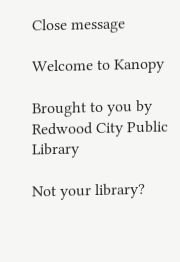Close message

Welcome to Kanopy

Brought to you by Redwood City Public Library

Not your library?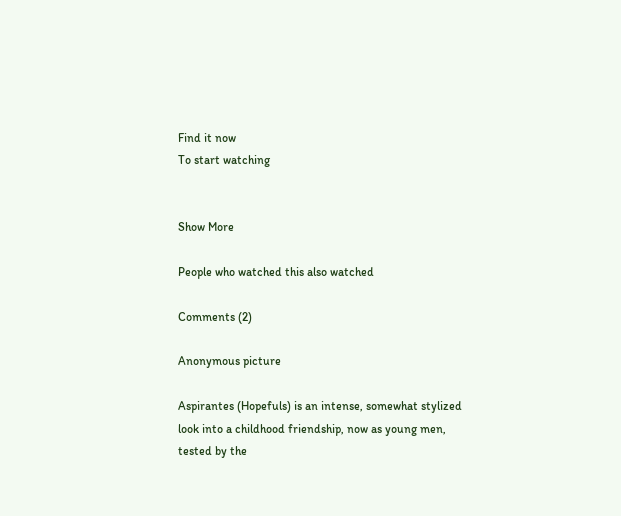Find it now
To start watching


Show More

People who watched this also watched

Comments (2)

Anonymous picture

Aspirantes (Hopefuls) is an intense, somewhat stylized look into a childhood friendship, now as young men, tested by the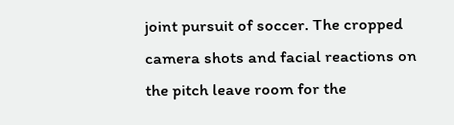joint pursuit of soccer. The cropped camera shots and facial reactions on the pitch leave room for the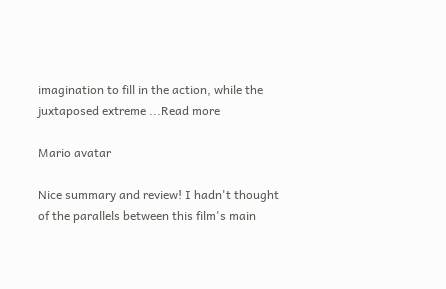imagination to fill in the action, while the juxtaposed extreme ...Read more

Mario avatar

Nice summary and review! I hadn't thought of the parallels between this film's main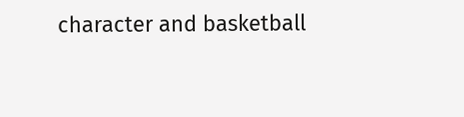character and basketball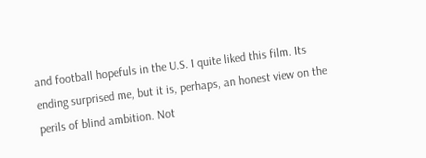and football hopefuls in the U.S. I quite liked this film. Its ending surprised me, but it is, perhaps, an honest view on the perils of blind ambition. Not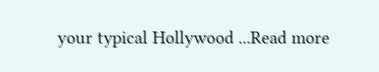your typical Hollywood ...Read more